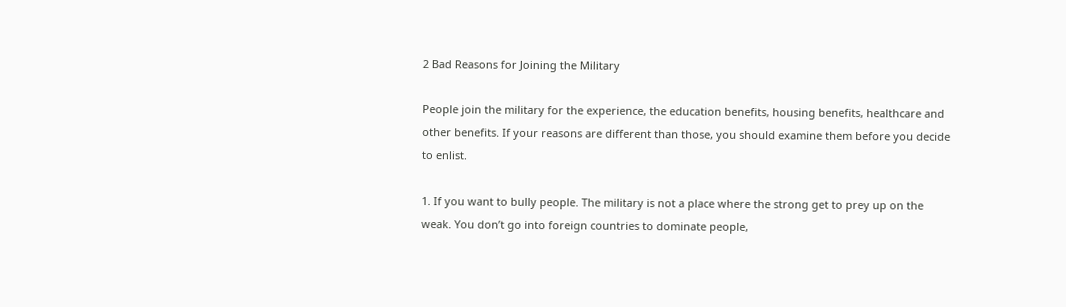2 Bad Reasons for Joining the Military

People join the military for the experience, the education benefits, housing benefits, healthcare and other benefits. If your reasons are different than those, you should examine them before you decide to enlist.

1. If you want to bully people. The military is not a place where the strong get to prey up on the weak. You don’t go into foreign countries to dominate people,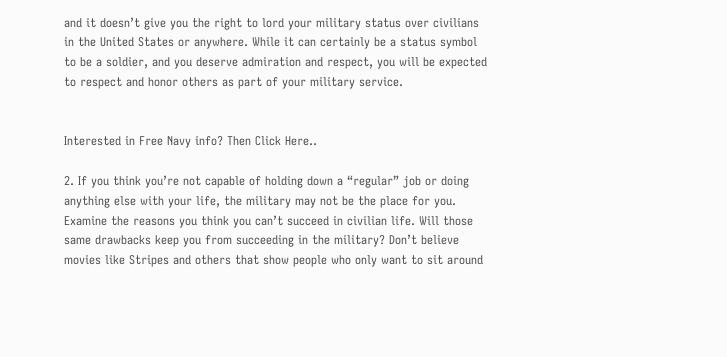and it doesn’t give you the right to lord your military status over civilians in the United States or anywhere. While it can certainly be a status symbol to be a soldier, and you deserve admiration and respect, you will be expected to respect and honor others as part of your military service.


Interested in Free Navy info? Then Click Here..

2. If you think you’re not capable of holding down a “regular” job or doing anything else with your life, the military may not be the place for you. Examine the reasons you think you can’t succeed in civilian life. Will those same drawbacks keep you from succeeding in the military? Don’t believe movies like Stripes and others that show people who only want to sit around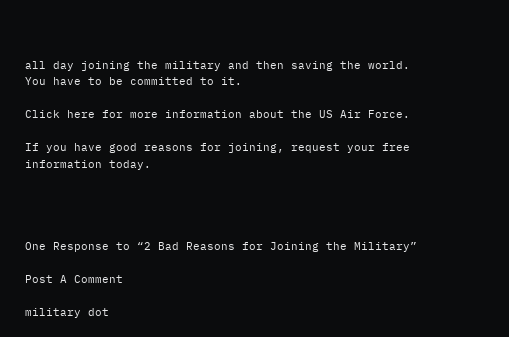all day joining the military and then saving the world. You have to be committed to it.

Click here for more information about the US Air Force.

If you have good reasons for joining, request your free information today.




One Response to “2 Bad Reasons for Joining the Military”

Post A Comment

military dot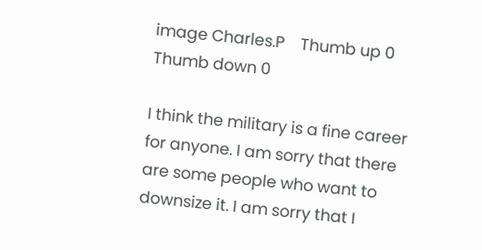image Charles.P    Thumb up 0 Thumb down 0

I think the military is a fine career for anyone. I am sorry that there
are some people who want to downsize it. I am sorry that I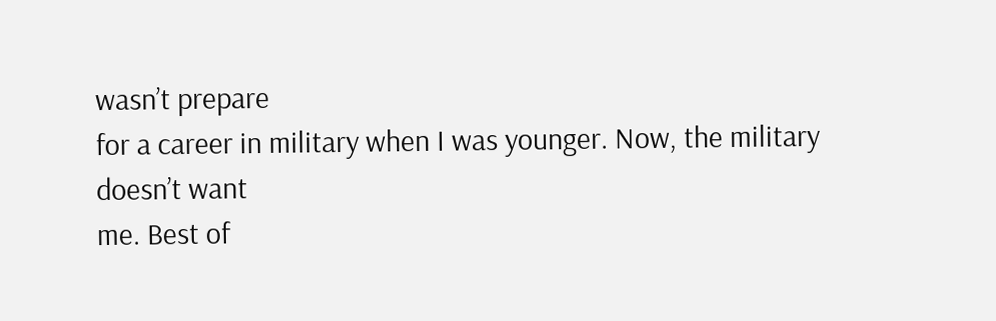wasn’t prepare
for a career in military when I was younger. Now, the military doesn’t want
me. Best of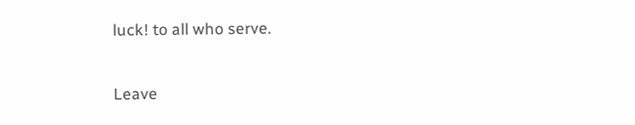luck! to all who serve.

Leave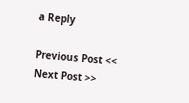a Reply

Previous Post <<
Next Post >>